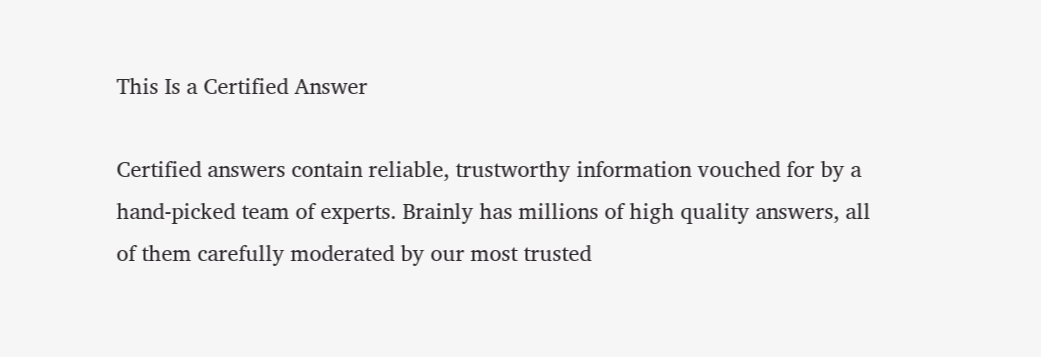This Is a Certified Answer

Certified answers contain reliable, trustworthy information vouched for by a hand-picked team of experts. Brainly has millions of high quality answers, all of them carefully moderated by our most trusted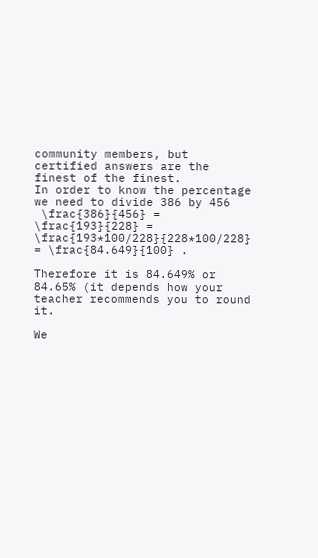community members, but certified answers are the finest of the finest.
In order to know the percentage we need to divide 386 by 456
 \frac{386}{456} = \frac{193}{228} = \frac{193*100/228}{228*100/228} = \frac{84.649}{100} .

Therefore it is 84.649% or 84.65% (it depends how your teacher recommends you to round it.

We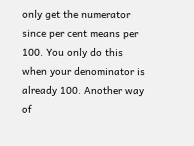only get the numerator since per cent means per 100. You only do this when your denominator is already 100. Another way of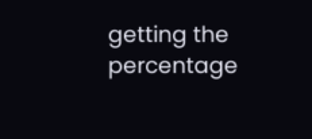getting the percentage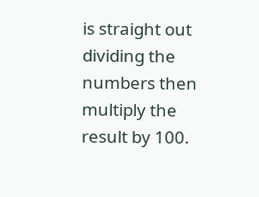is straight out dividing the numbers then multiply the result by 100.